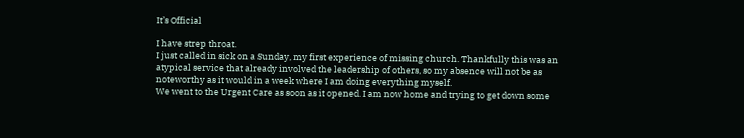It’s Official

I have strep throat.
I just called in sick on a Sunday, my first experience of missing church. Thankfully this was an atypical service that already involved the leadership of others, so my absence will not be as noteworthy as it would in a week where I am doing everything myself.
We went to the Urgent Care as soon as it opened. I am now home and trying to get down some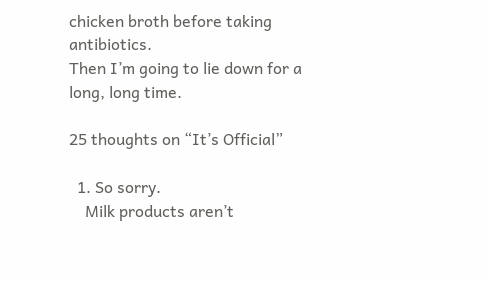chicken broth before taking antibiotics.
Then I’m going to lie down for a long, long time.

25 thoughts on “It’s Official”

  1. So sorry.
    Milk products aren’t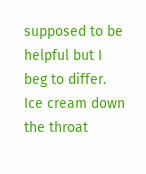supposed to be helpful but I beg to differ. Ice cream down the throat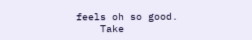feels oh so good.
    Take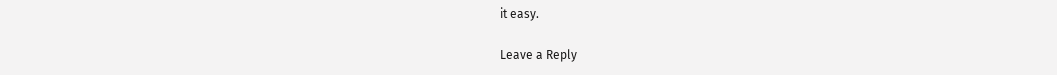it easy.

Leave a Reply